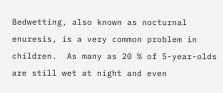Bedwetting, also known as nocturnal enuresis, is a very common problem in children.  As many as 20 % of 5-year-olds are still wet at night and even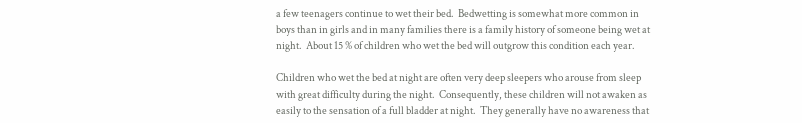a few teenagers continue to wet their bed.  Bedwetting is somewhat more common in boys than in girls and in many families there is a family history of someone being wet at night.  About 15 % of children who wet the bed will outgrow this condition each year.

Children who wet the bed at night are often very deep sleepers who arouse from sleep with great difficulty during the night.  Consequently, these children will not awaken as easily to the sensation of a full bladder at night.  They generally have no awareness that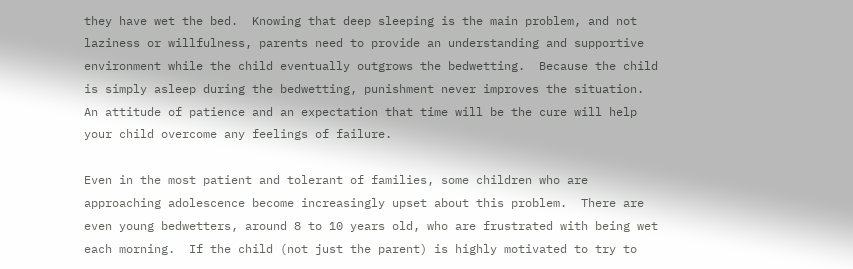they have wet the bed.  Knowing that deep sleeping is the main problem, and not laziness or willfulness, parents need to provide an understanding and supportive environment while the child eventually outgrows the bedwetting.  Because the child is simply asleep during the bedwetting, punishment never improves the situation.  An attitude of patience and an expectation that time will be the cure will help your child overcome any feelings of failure.

Even in the most patient and tolerant of families, some children who are approaching adolescence become increasingly upset about this problem.  There are even young bedwetters, around 8 to 10 years old, who are frustrated with being wet each morning.  If the child (not just the parent) is highly motivated to try to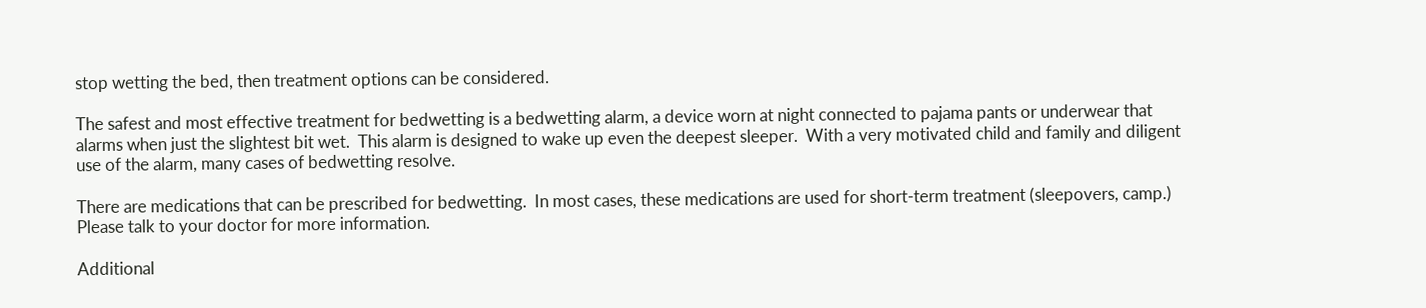stop wetting the bed, then treatment options can be considered.

The safest and most effective treatment for bedwetting is a bedwetting alarm, a device worn at night connected to pajama pants or underwear that alarms when just the slightest bit wet.  This alarm is designed to wake up even the deepest sleeper.  With a very motivated child and family and diligent use of the alarm, many cases of bedwetting resolve.

There are medications that can be prescribed for bedwetting.  In most cases, these medications are used for short-term treatment (sleepovers, camp.)  Please talk to your doctor for more information.

Additional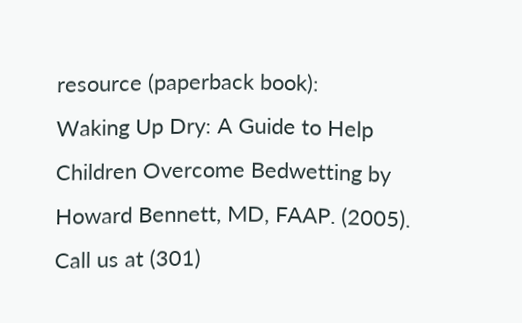resource (paperback book):
Waking Up Dry: A Guide to Help Children Overcome Bedwetting by Howard Bennett, MD, FAAP. (2005).
Call us at (301)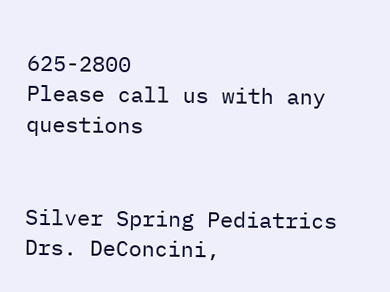625-2800
Please call us with any questions


Silver Spring Pediatrics
Drs. DeConcini,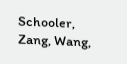Schooler, Zang, Wang,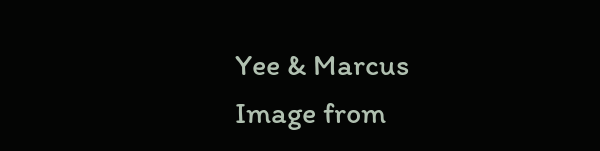Yee & Marcus
Image from